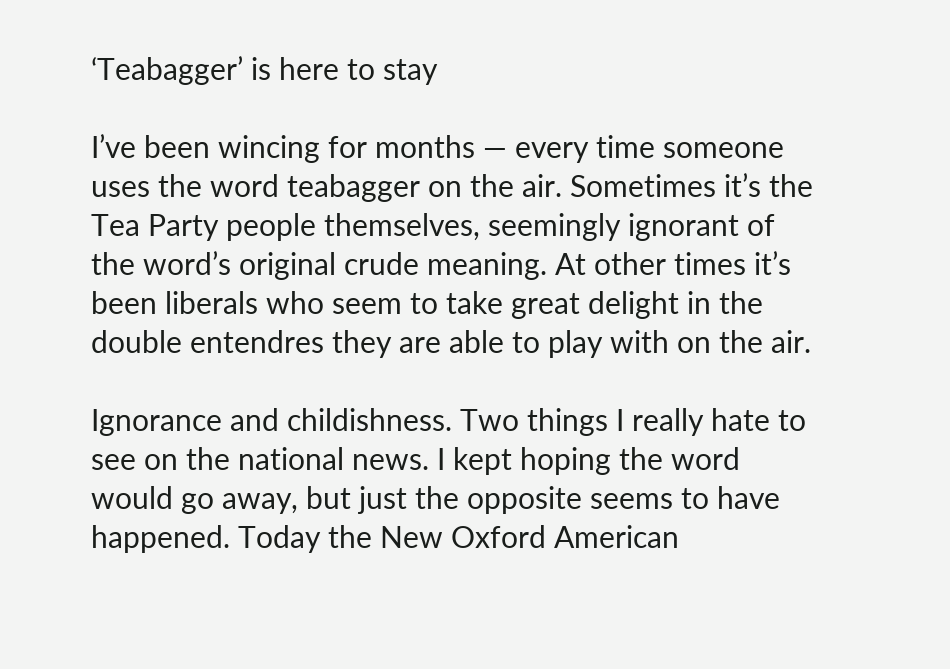‘Teabagger’ is here to stay

I’ve been wincing for months — every time someone uses the word teabagger on the air. Sometimes it’s the Tea Party people themselves, seemingly ignorant of the word’s original crude meaning. At other times it’s been liberals who seem to take great delight in the double entendres they are able to play with on the air.

Ignorance and childishness. Two things I really hate to see on the national news. I kept hoping the word would go away, but just the opposite seems to have happened. Today the New Oxford American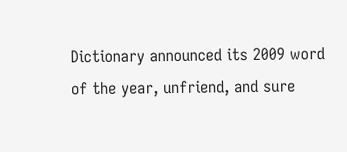Dictionary announced its 2009 word of the year, unfriend, and sure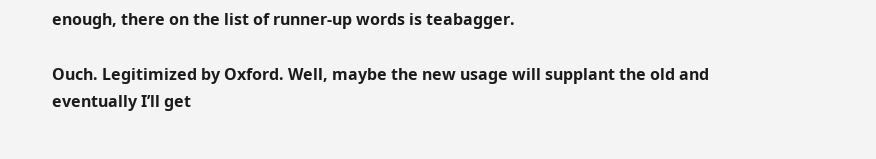enough, there on the list of runner-up words is teabagger.

Ouch. Legitimized by Oxford. Well, maybe the new usage will supplant the old and eventually I’ll get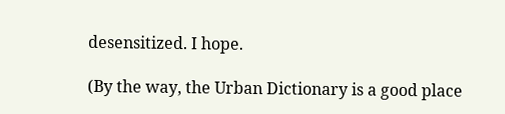desensitized. I hope.

(By the way, the Urban Dictionary is a good place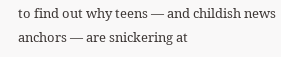to find out why teens — and childish news anchors — are snickering at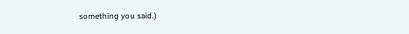something you said.)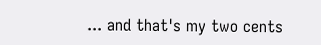... and that's my two cents